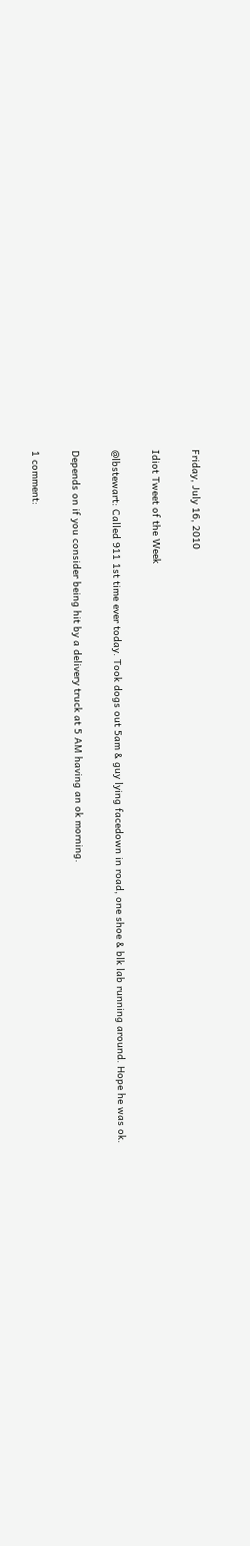Friday, July 16, 2010

Idiot Tweet of the Week

@lbstewart: Called 911 1st time ever today. Took dogs out 5am & guy lying facedown in road, one shoe & blk lab running around. Hope he was ok.

Depends on if you consider being hit by a delivery truck at 5 AM having an ok morning.

1 comment: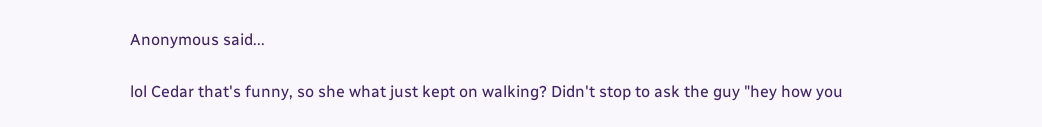Anonymous said...

lol Cedar that's funny, so she what just kept on walking? Didn't stop to ask the guy "hey how you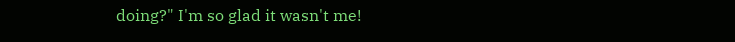doing?" I'm so glad it wasn't me!